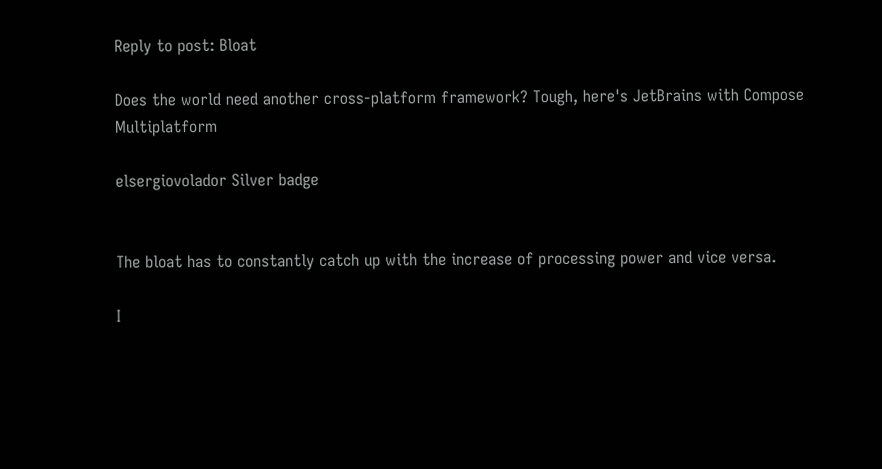Reply to post: Bloat

Does the world need another cross-platform framework? Tough, here's JetBrains with Compose Multiplatform

elsergiovolador Silver badge


The bloat has to constantly catch up with the increase of processing power and vice versa.

I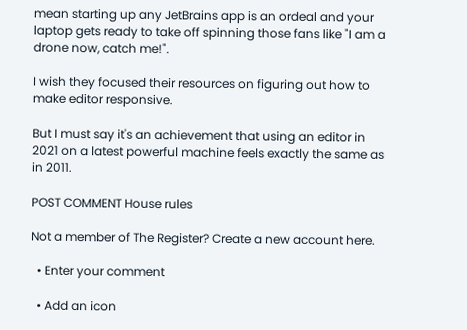mean starting up any JetBrains app is an ordeal and your laptop gets ready to take off spinning those fans like "I am a drone now, catch me!".

I wish they focused their resources on figuring out how to make editor responsive.

But I must say it's an achievement that using an editor in 2021 on a latest powerful machine feels exactly the same as in 2011.

POST COMMENT House rules

Not a member of The Register? Create a new account here.

  • Enter your comment

  • Add an icon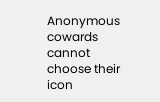Anonymous cowards cannot choose their icon